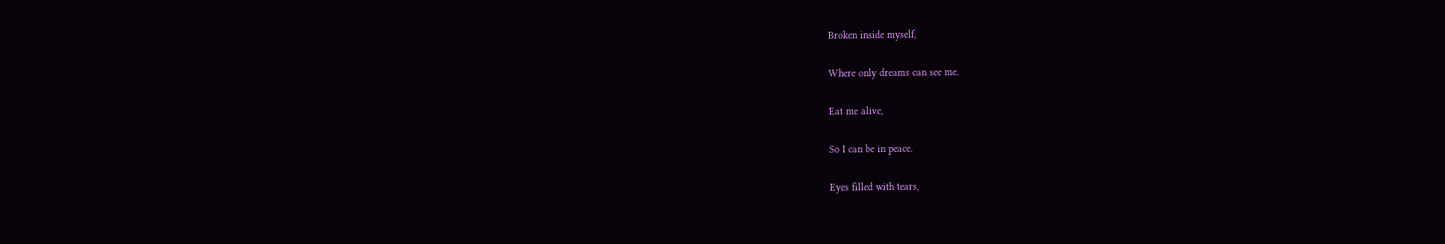Broken inside myself,

Where only dreams can see me.

Eat me alive,

So I can be in peace.

Eyes filled with tears,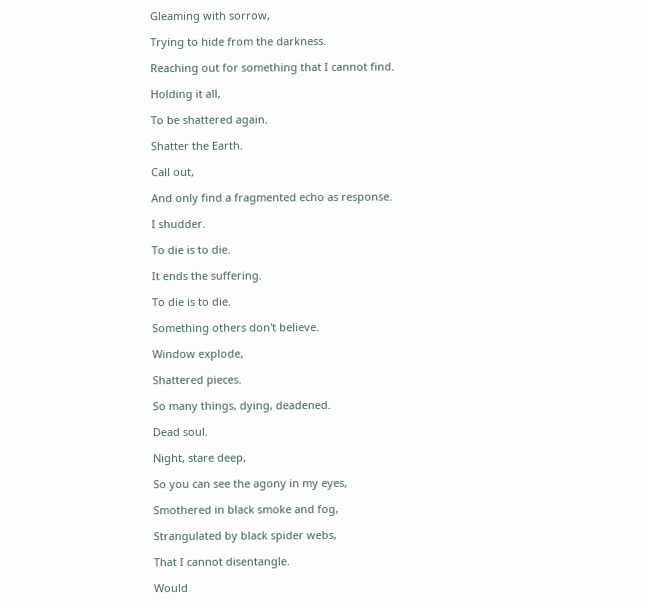Gleaming with sorrow,

Trying to hide from the darkness.

Reaching out for something that I cannot find.

Holding it all,

To be shattered again.

Shatter the Earth.

Call out,

And only find a fragmented echo as response.

I shudder.

To die is to die.

It ends the suffering.

To die is to die.

Something others don't believe.

Window explode,

Shattered pieces.

So many things, dying, deadened.

Dead soul.

Night, stare deep,

So you can see the agony in my eyes,

Smothered in black smoke and fog,

Strangulated by black spider webs,

That I cannot disentangle.

Would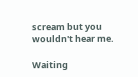scream but you wouldn't hear me.

Waiting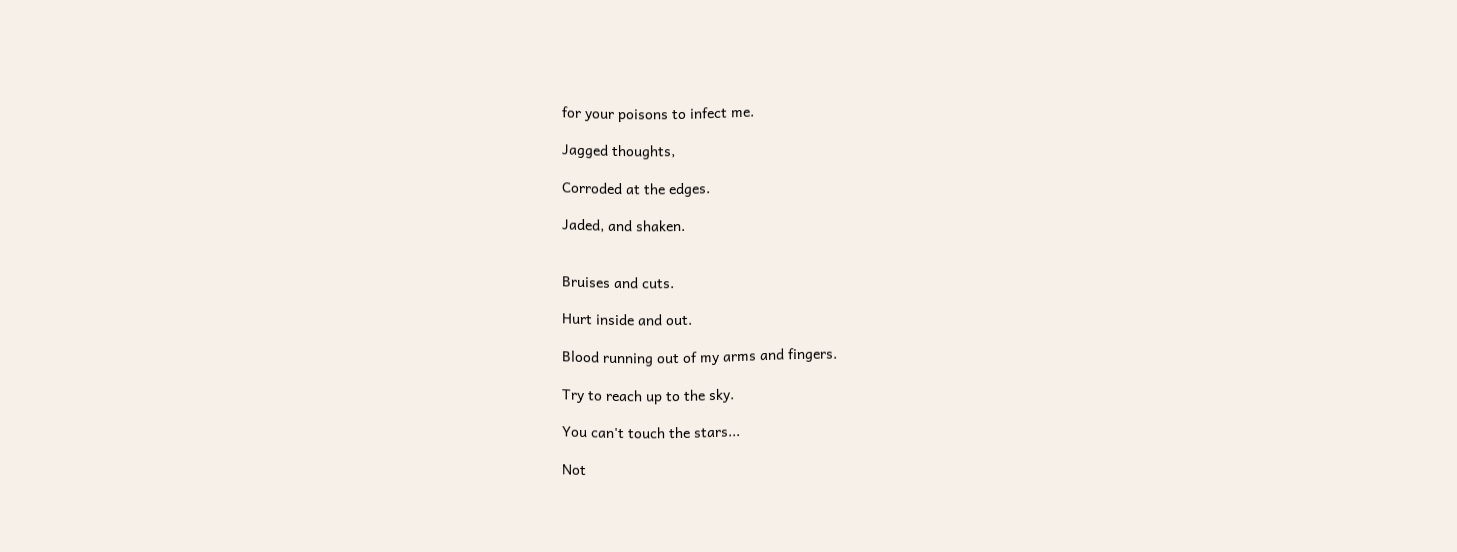for your poisons to infect me.

Jagged thoughts,

Corroded at the edges.

Jaded, and shaken.


Bruises and cuts.

Hurt inside and out.

Blood running out of my arms and fingers.

Try to reach up to the sky.

You can't touch the stars...

Not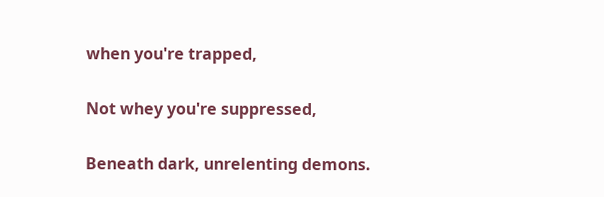when you're trapped,

Not whey you're suppressed,

Beneath dark, unrelenting demons.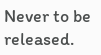Never to be released.